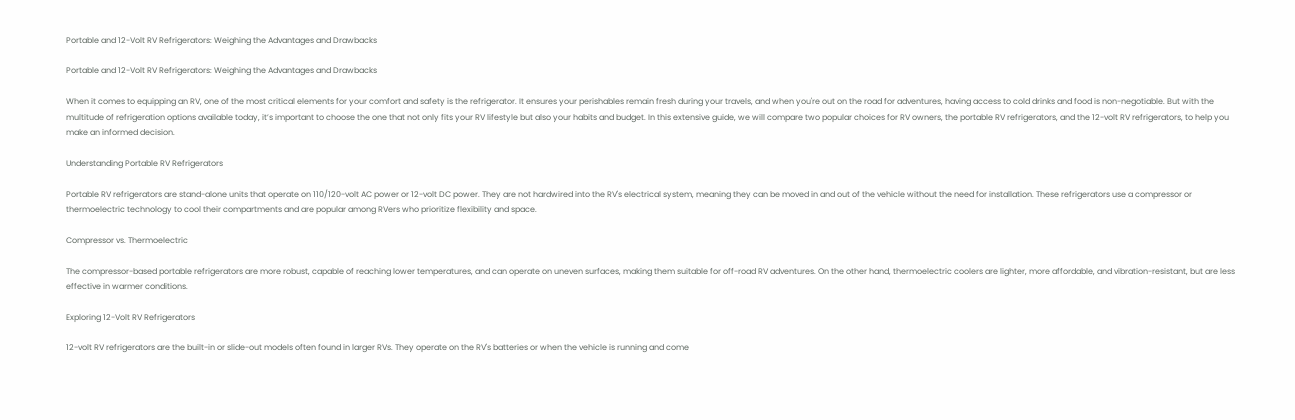Portable and 12-Volt RV Refrigerators: Weighing the Advantages and Drawbacks

Portable and 12-Volt RV Refrigerators: Weighing the Advantages and Drawbacks

When it comes to equipping an RV, one of the most critical elements for your comfort and safety is the refrigerator. It ensures your perishables remain fresh during your travels, and when you're out on the road for adventures, having access to cold drinks and food is non-negotiable. But with the multitude of refrigeration options available today, it’s important to choose the one that not only fits your RV lifestyle but also your habits and budget. In this extensive guide, we will compare two popular choices for RV owners, the portable RV refrigerators, and the 12-volt RV refrigerators, to help you make an informed decision.

Understanding Portable RV Refrigerators

Portable RV refrigerators are stand-alone units that operate on 110/120-volt AC power or 12-volt DC power. They are not hardwired into the RV's electrical system, meaning they can be moved in and out of the vehicle without the need for installation. These refrigerators use a compressor or thermoelectric technology to cool their compartments and are popular among RVers who prioritize flexibility and space.

Compressor vs. Thermoelectric

The compressor-based portable refrigerators are more robust, capable of reaching lower temperatures, and can operate on uneven surfaces, making them suitable for off-road RV adventures. On the other hand, thermoelectric coolers are lighter, more affordable, and vibration-resistant, but are less effective in warmer conditions.

Exploring 12-Volt RV Refrigerators

12-volt RV refrigerators are the built-in or slide-out models often found in larger RVs. They operate on the RV's batteries or when the vehicle is running and come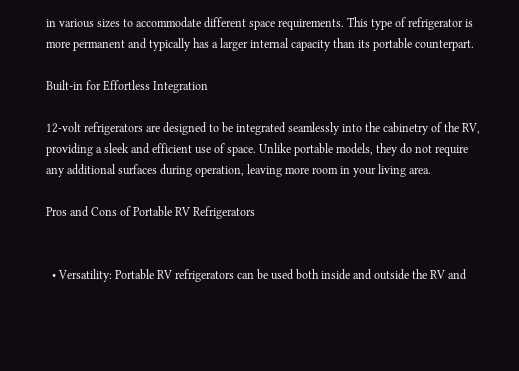in various sizes to accommodate different space requirements. This type of refrigerator is more permanent and typically has a larger internal capacity than its portable counterpart.

Built-in for Effortless Integration

12-volt refrigerators are designed to be integrated seamlessly into the cabinetry of the RV, providing a sleek and efficient use of space. Unlike portable models, they do not require any additional surfaces during operation, leaving more room in your living area.

Pros and Cons of Portable RV Refrigerators


  • Versatility: Portable RV refrigerators can be used both inside and outside the RV and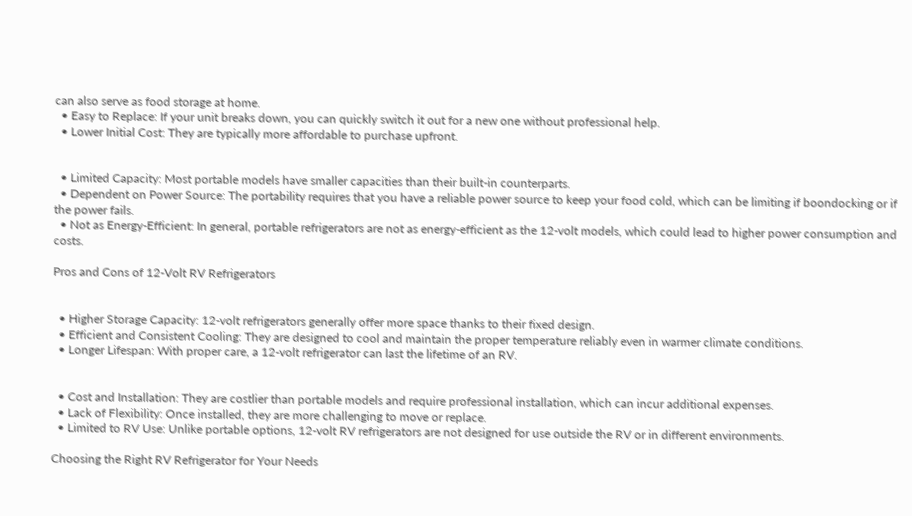can also serve as food storage at home.
  • Easy to Replace: If your unit breaks down, you can quickly switch it out for a new one without professional help.
  • Lower Initial Cost: They are typically more affordable to purchase upfront.


  • Limited Capacity: Most portable models have smaller capacities than their built-in counterparts.
  • Dependent on Power Source: The portability requires that you have a reliable power source to keep your food cold, which can be limiting if boondocking or if the power fails.
  • Not as Energy-Efficient: In general, portable refrigerators are not as energy-efficient as the 12-volt models, which could lead to higher power consumption and costs.

Pros and Cons of 12-Volt RV Refrigerators


  • Higher Storage Capacity: 12-volt refrigerators generally offer more space thanks to their fixed design.
  • Efficient and Consistent Cooling: They are designed to cool and maintain the proper temperature reliably even in warmer climate conditions.
  • Longer Lifespan: With proper care, a 12-volt refrigerator can last the lifetime of an RV.


  • Cost and Installation: They are costlier than portable models and require professional installation, which can incur additional expenses.
  • Lack of Flexibility: Once installed, they are more challenging to move or replace.
  • Limited to RV Use: Unlike portable options, 12-volt RV refrigerators are not designed for use outside the RV or in different environments.

Choosing the Right RV Refrigerator for Your Needs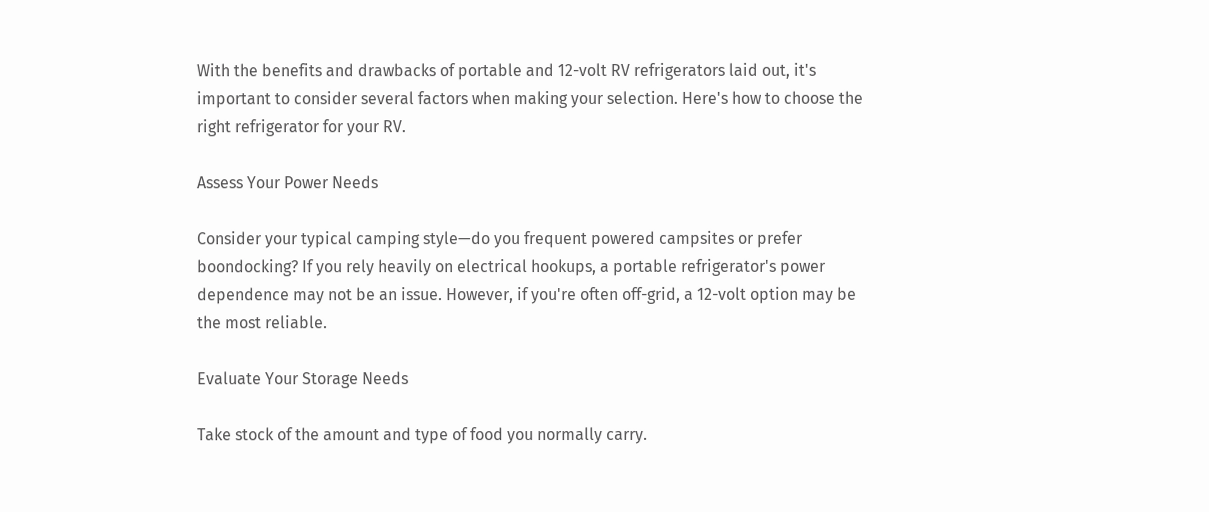With the benefits and drawbacks of portable and 12-volt RV refrigerators laid out, it's important to consider several factors when making your selection. Here's how to choose the right refrigerator for your RV.

Assess Your Power Needs

Consider your typical camping style—do you frequent powered campsites or prefer boondocking? If you rely heavily on electrical hookups, a portable refrigerator's power dependence may not be an issue. However, if you're often off-grid, a 12-volt option may be the most reliable.

Evaluate Your Storage Needs

Take stock of the amount and type of food you normally carry.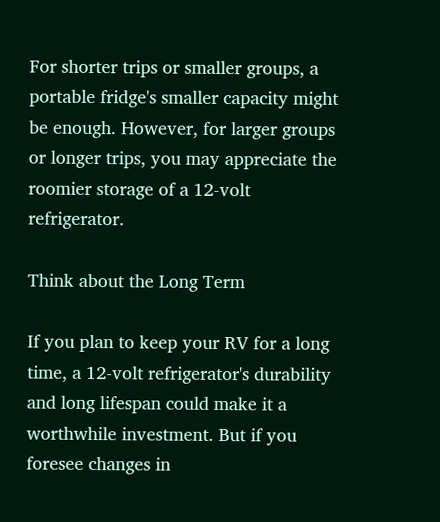For shorter trips or smaller groups, a portable fridge's smaller capacity might be enough. However, for larger groups or longer trips, you may appreciate the roomier storage of a 12-volt refrigerator.

Think about the Long Term

If you plan to keep your RV for a long time, a 12-volt refrigerator's durability and long lifespan could make it a worthwhile investment. But if you foresee changes in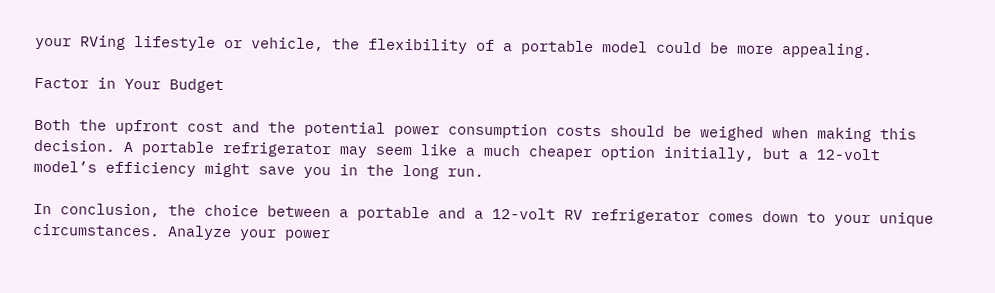your RVing lifestyle or vehicle, the flexibility of a portable model could be more appealing.

Factor in Your Budget

Both the upfront cost and the potential power consumption costs should be weighed when making this decision. A portable refrigerator may seem like a much cheaper option initially, but a 12-volt model’s efficiency might save you in the long run.

In conclusion, the choice between a portable and a 12-volt RV refrigerator comes down to your unique circumstances. Analyze your power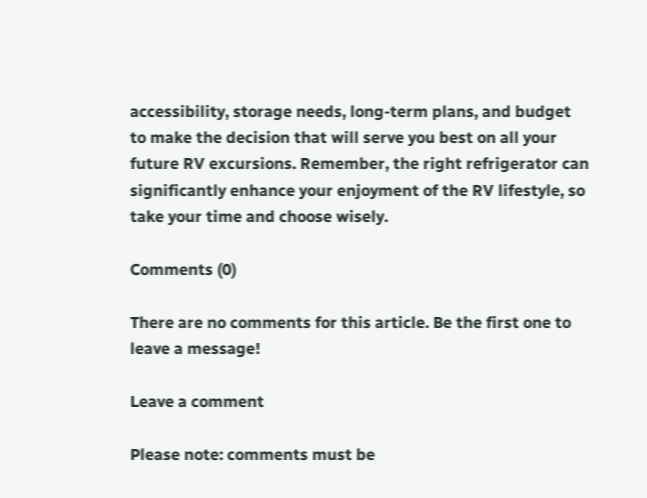accessibility, storage needs, long-term plans, and budget to make the decision that will serve you best on all your future RV excursions. Remember, the right refrigerator can significantly enhance your enjoyment of the RV lifestyle, so take your time and choose wisely.

Comments (0)

There are no comments for this article. Be the first one to leave a message!

Leave a comment

Please note: comments must be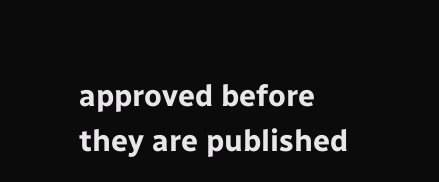approved before they are published